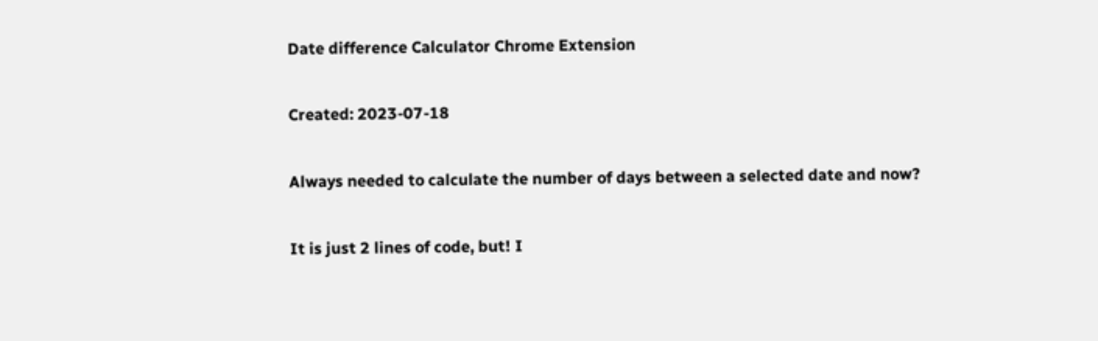Date difference Calculator Chrome Extension

Created: 2023-07-18

Always needed to calculate the number of days between a selected date and now?

It is just 2 lines of code, but! I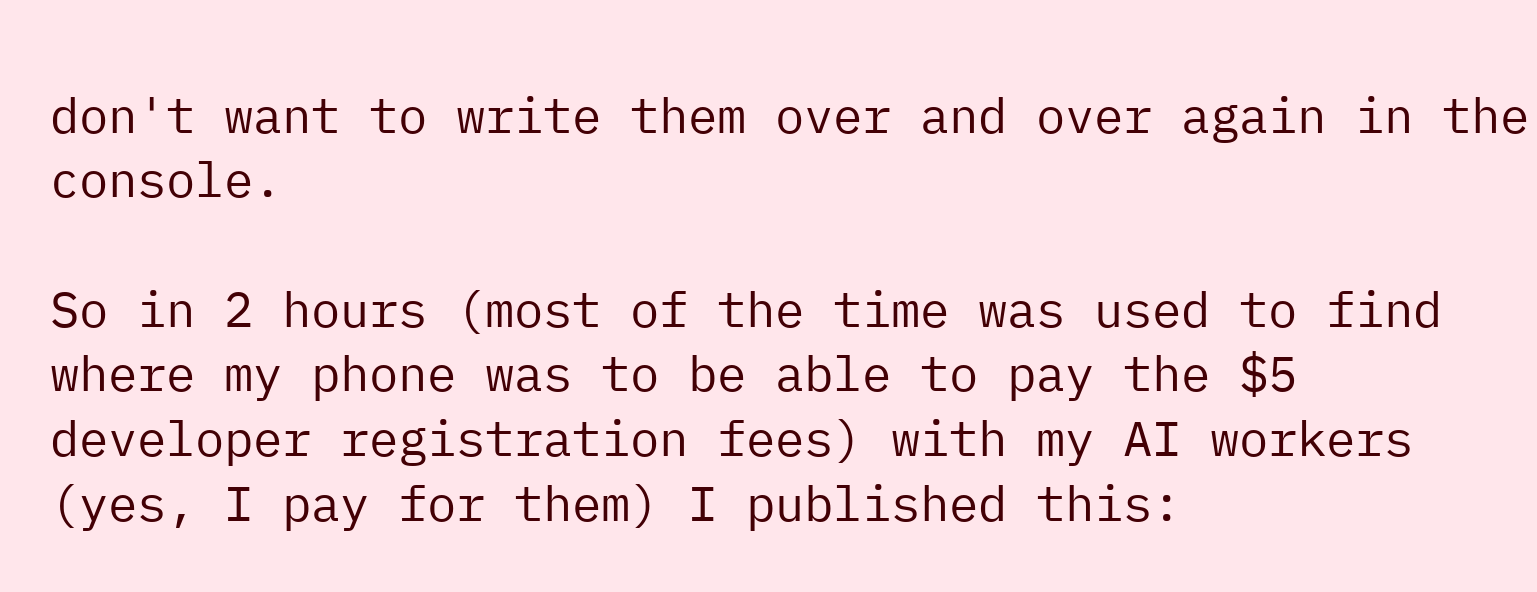don't want to write them over and over again in the console.

So in 2 hours (most of the time was used to find where my phone was to be able to pay the $5 developer registration fees) with my AI workers (yes, I pay for them) I published this: